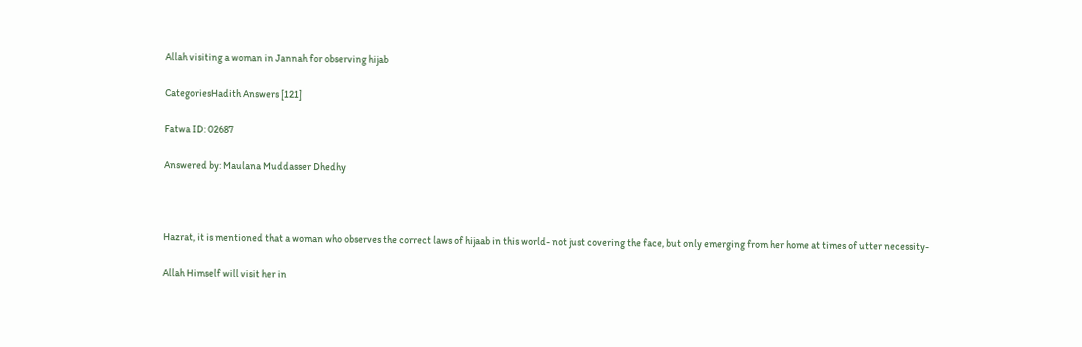Allah visiting a woman in Jannah for observing hijab

CategoriesHadith Answers [121]

Fatwa ID: 02687

Answered by: Maulana Muddasser Dhedhy



Hazrat, it is mentioned that a woman who observes the correct laws of hijaab in this world- not just covering the face, but only emerging from her home at times of utter necessity-

Allah Himself will visit her in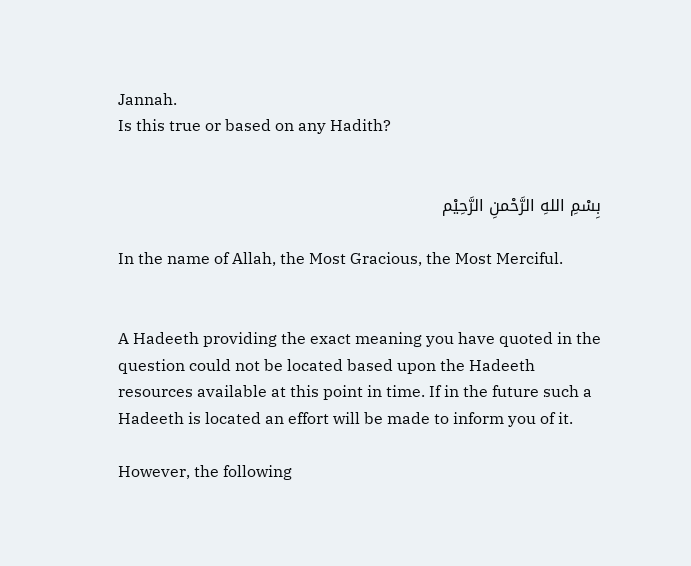Jannah.
Is this true or based on any Hadith?


بِسْمِ اللهِ الرَّحْمنِ الرَّحِيْم

In the name of Allah, the Most Gracious, the Most Merciful.


A Hadeeth providing the exact meaning you have quoted in the question could not be located based upon the Hadeeth resources available at this point in time. If in the future such a Hadeeth is located an effort will be made to inform you of it.

However, the following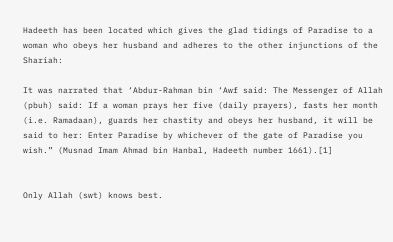Hadeeth has been located which gives the glad tidings of Paradise to a woman who obeys her husband and adheres to the other injunctions of the Shariah:

It was narrated that ‘Abdur-Rahman bin ‘Awf said: The Messenger of Allah (pbuh) said: If a woman prays her five (daily prayers), fasts her month (i.e. Ramadaan), guards her chastity and obeys her husband, it will be said to her: Enter Paradise by whichever of the gate of Paradise you wish.” (Musnad Imam Ahmad bin Hanbal, Hadeeth number 1661).[1]


Only Allah (swt) knows best.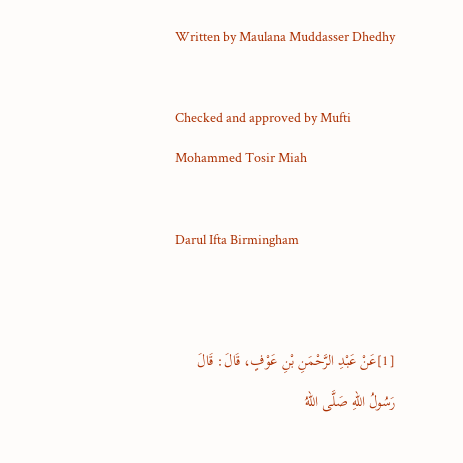Written by Maulana Muddasser Dhedhy

Checked and approved by Mufti Mohammed Tosir Miah

Darul Ifta Birmingham


[1]عَنْ عَبْدِ الرَّحْمَنِ بْنِ عَوْفٍ، قَالَ: قَالَ رَسُولُ اللهِ صَلَّى اللهُ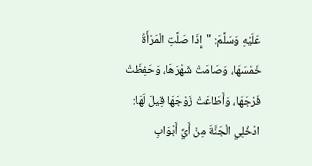عَلَيْهِ وَسَلَّمَ: "إِذَا صَلَّتِ الْمَرْأَةُ خَمْسَهَا، وَصَامَتْ شَهْرَهَا، وَحَفِظَتْ فَرْجَهَا، وَأَطَاعَتْ زَوْجَهَا قِيلَ لَهَا: ادْخُلِي الْجَنَّةَ مِنْ أَيِّ أَبْوَابِ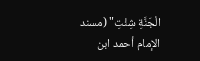الْجَنَّةِ شِئْتِ" (مسند الإمام أحمد ابن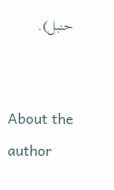حنبل).


About the author